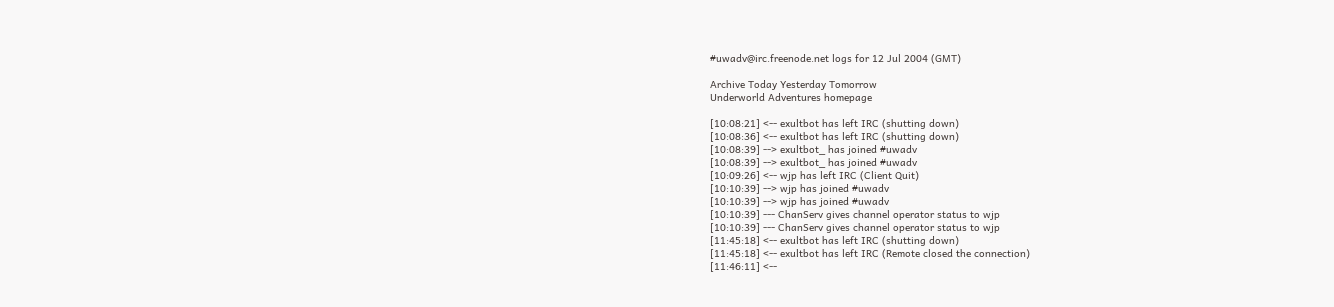#uwadv@irc.freenode.net logs for 12 Jul 2004 (GMT)

Archive Today Yesterday Tomorrow
Underworld Adventures homepage

[10:08:21] <-- exultbot has left IRC (shutting down)
[10:08:36] <-- exultbot has left IRC (shutting down)
[10:08:39] --> exultbot_ has joined #uwadv
[10:08:39] --> exultbot_ has joined #uwadv
[10:09:26] <-- wjp has left IRC (Client Quit)
[10:10:39] --> wjp has joined #uwadv
[10:10:39] --> wjp has joined #uwadv
[10:10:39] --- ChanServ gives channel operator status to wjp
[10:10:39] --- ChanServ gives channel operator status to wjp
[11:45:18] <-- exultbot has left IRC (shutting down)
[11:45:18] <-- exultbot has left IRC (Remote closed the connection)
[11:46:11] <--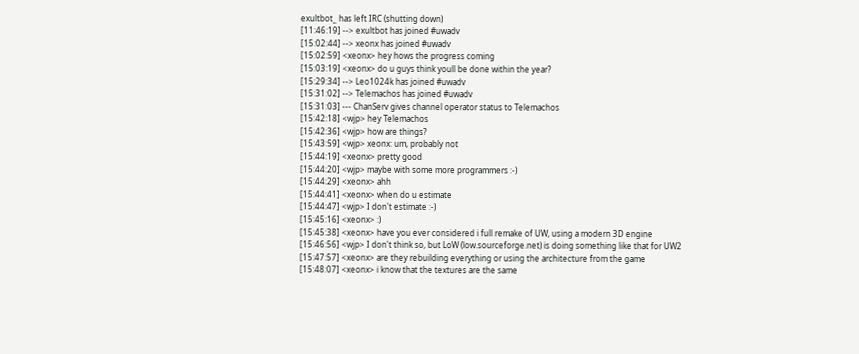exultbot_ has left IRC (shutting down)
[11:46:19] --> exultbot has joined #uwadv
[15:02:44] --> xeonx has joined #uwadv
[15:02:59] <xeonx> hey hows the progress coming
[15:03:19] <xeonx> do u guys think youll be done within the year?
[15:29:34] --> Leo1024k has joined #uwadv
[15:31:02] --> Telemachos has joined #uwadv
[15:31:03] --- ChanServ gives channel operator status to Telemachos
[15:42:18] <wjp> hey Telemachos
[15:42:36] <wjp> how are things?
[15:43:59] <wjp> xeonx: um, probably not
[15:44:19] <xeonx> pretty good
[15:44:20] <wjp> maybe with some more programmers :-)
[15:44:29] <xeonx> ahh
[15:44:41] <xeonx> when do u estimate
[15:44:47] <wjp> I don't estimate :-)
[15:45:16] <xeonx> :)
[15:45:38] <xeonx> have you ever considered i full remake of UW, using a modern 3D engine
[15:46:56] <wjp> I don't think so, but LoW (low.sourceforge.net) is doing something like that for UW2
[15:47:57] <xeonx> are they rebuilding everything or using the architecture from the game
[15:48:07] <xeonx> i know that the textures are the same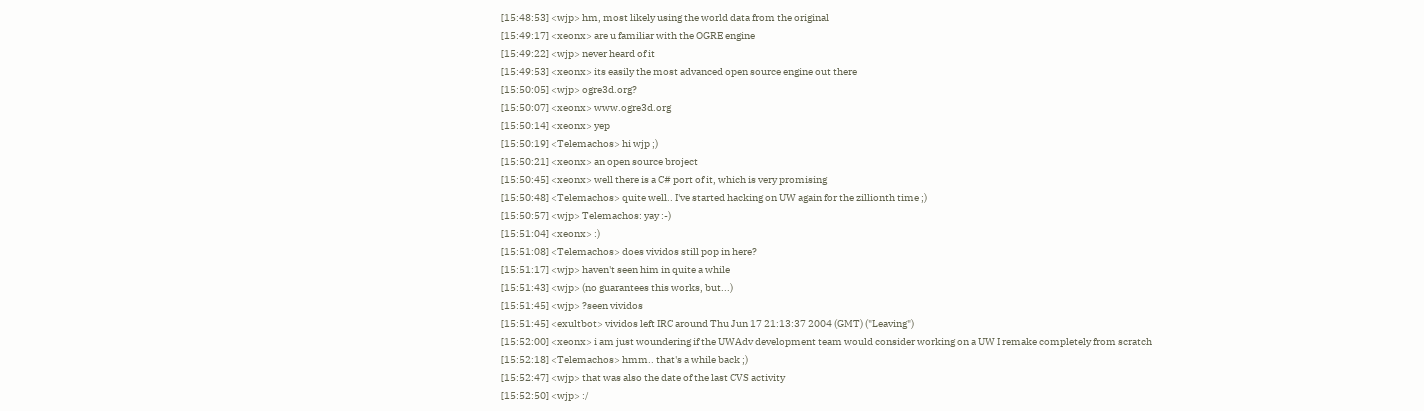[15:48:53] <wjp> hm, most likely using the world data from the original
[15:49:17] <xeonx> are u familiar with the OGRE engine
[15:49:22] <wjp> never heard of it
[15:49:53] <xeonx> its easily the most advanced open source engine out there
[15:50:05] <wjp> ogre3d.org?
[15:50:07] <xeonx> www.ogre3d.org
[15:50:14] <xeonx> yep
[15:50:19] <Telemachos> hi wjp ;)
[15:50:21] <xeonx> an open source broject
[15:50:45] <xeonx> well there is a C# port of it, which is very promising
[15:50:48] <Telemachos> quite well.. I've started hacking on UW again for the zillionth time ;)
[15:50:57] <wjp> Telemachos: yay :-)
[15:51:04] <xeonx> :)
[15:51:08] <Telemachos> does vividos still pop in here?
[15:51:17] <wjp> haven't seen him in quite a while
[15:51:43] <wjp> (no guarantees this works, but...)
[15:51:45] <wjp> ?seen vividos
[15:51:45] <exultbot> vividos left IRC around Thu Jun 17 21:13:37 2004 (GMT) ("Leaving")
[15:52:00] <xeonx> i am just woundering if the UWAdv development team would consider working on a UW I remake completely from scratch
[15:52:18] <Telemachos> hmm.. that's a while back ;)
[15:52:47] <wjp> that was also the date of the last CVS activity
[15:52:50] <wjp> :/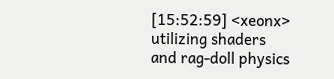[15:52:59] <xeonx> utilizing shaders and rag-doll physics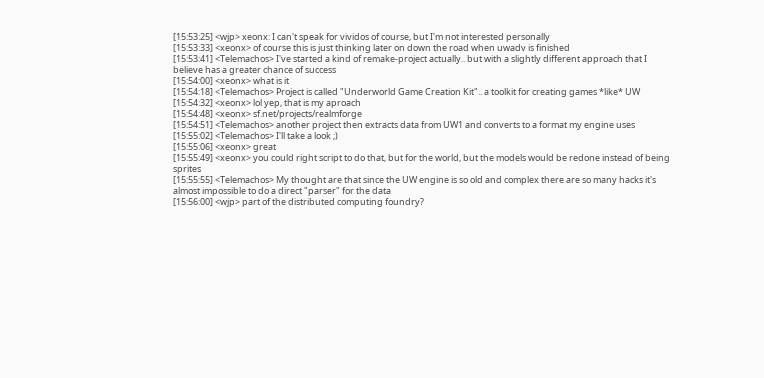[15:53:25] <wjp> xeonx: I can't speak for vividos of course, but I'm not interested personally
[15:53:33] <xeonx> of course this is just thinking later on down the road when uwadv is finished
[15:53:41] <Telemachos> I've started a kind of remake-project actually.. but with a slightly different approach that I believe has a greater chance of success
[15:54:00] <xeonx> what is it
[15:54:18] <Telemachos> Project is called "Underworld Game Creation Kit".. a toolkit for creating games *like* UW
[15:54:32] <xeonx> lol yep, that is my aproach
[15:54:48] <xeonx> sf.net/projects/realmforge
[15:54:51] <Telemachos> another project then extracts data from UW1 and converts to a format my engine uses
[15:55:02] <Telemachos> I'll take a look ;)
[15:55:06] <xeonx> great
[15:55:49] <xeonx> you could right script to do that, but for the world, but the models would be redone instead of being sprites
[15:55:55] <Telemachos> My thought are that since the UW engine is so old and complex there are so many hacks it's almost impossible to do a direct "parser" for the data
[15:56:00] <wjp> part of the distributed computing foundry?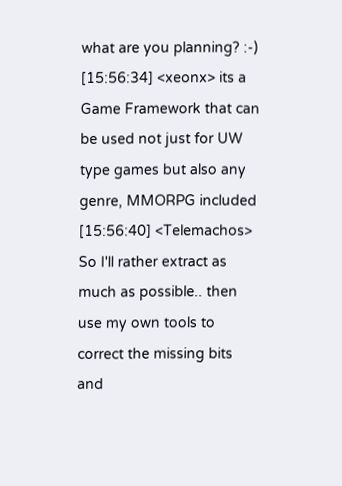what are you planning? :-)
[15:56:34] <xeonx> its a Game Framework that can be used not just for UW type games but also any genre, MMORPG included
[15:56:40] <Telemachos> So I'll rather extract as much as possible.. then use my own tools to correct the missing bits and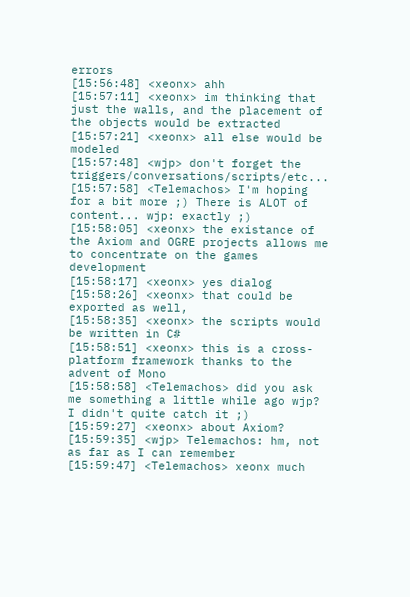errors
[15:56:48] <xeonx> ahh
[15:57:11] <xeonx> im thinking that just the walls, and the placement of the objects would be extracted
[15:57:21] <xeonx> all else would be modeled
[15:57:48] <wjp> don't forget the triggers/conversations/scripts/etc...
[15:57:58] <Telemachos> I'm hoping for a bit more ;) There is ALOT of content... wjp: exactly ;)
[15:58:05] <xeonx> the existance of the Axiom and OGRE projects allows me to concentrate on the games development
[15:58:17] <xeonx> yes dialog
[15:58:26] <xeonx> that could be exported as well,
[15:58:35] <xeonx> the scripts would be written in C#
[15:58:51] <xeonx> this is a cross-platform framework thanks to the advent of Mono
[15:58:58] <Telemachos> did you ask me something a little while ago wjp? I didn't quite catch it ;)
[15:59:27] <xeonx> about Axiom?
[15:59:35] <wjp> Telemachos: hm, not as far as I can remember
[15:59:47] <Telemachos> xeonx much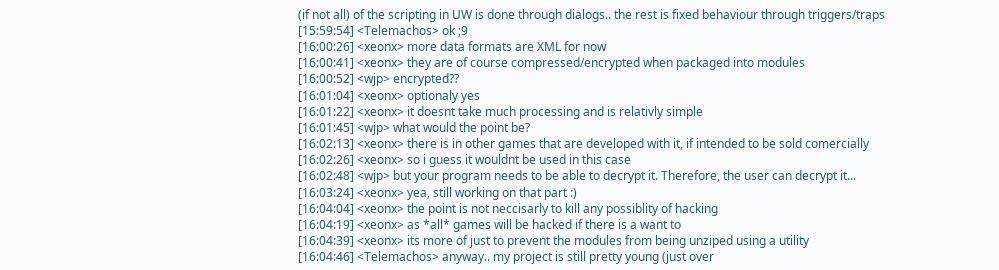(if not all) of the scripting in UW is done through dialogs.. the rest is fixed behaviour through triggers/traps
[15:59:54] <Telemachos> ok ;9
[16:00:26] <xeonx> more data formats are XML for now
[16:00:41] <xeonx> they are of course compressed/encrypted when packaged into modules
[16:00:52] <wjp> encrypted??
[16:01:04] <xeonx> optionaly yes
[16:01:22] <xeonx> it doesnt take much processing and is relativly simple
[16:01:45] <wjp> what would the point be?
[16:02:13] <xeonx> there is in other games that are developed with it, if intended to be sold comercially
[16:02:26] <xeonx> so i guess it wouldnt be used in this case
[16:02:48] <wjp> but your program needs to be able to decrypt it. Therefore, the user can decrypt it...
[16:03:24] <xeonx> yea, still working on that part :)
[16:04:04] <xeonx> the point is not neccisarly to kill any possiblity of hacking
[16:04:19] <xeonx> as *all* games will be hacked if there is a want to
[16:04:39] <xeonx> its more of just to prevent the modules from being unziped using a utility
[16:04:46] <Telemachos> anyway.. my project is still pretty young (just over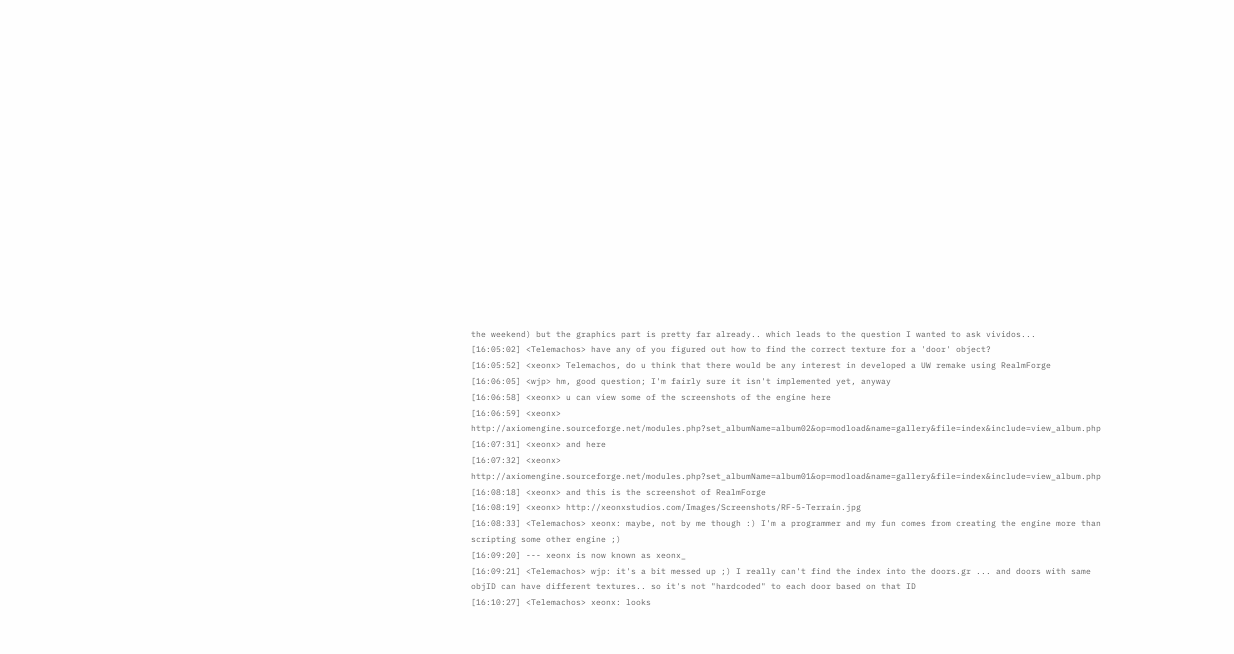the weekend) but the graphics part is pretty far already.. which leads to the question I wanted to ask vividos...
[16:05:02] <Telemachos> have any of you figured out how to find the correct texture for a 'door' object?
[16:05:52] <xeonx> Telemachos, do u think that there would be any interest in developed a UW remake using RealmForge
[16:06:05] <wjp> hm, good question; I'm fairly sure it isn't implemented yet, anyway
[16:06:58] <xeonx> u can view some of the screenshots of the engine here
[16:06:59] <xeonx> http://axiomengine.sourceforge.net/modules.php?set_albumName=album02&op=modload&name=gallery&file=index&include=view_album.php
[16:07:31] <xeonx> and here
[16:07:32] <xeonx> http://axiomengine.sourceforge.net/modules.php?set_albumName=album01&op=modload&name=gallery&file=index&include=view_album.php
[16:08:18] <xeonx> and this is the screenshot of RealmForge
[16:08:19] <xeonx> http://xeonxstudios.com/Images/Screenshots/RF-5-Terrain.jpg
[16:08:33] <Telemachos> xeonx: maybe, not by me though :) I'm a programmer and my fun comes from creating the engine more than scripting some other engine ;)
[16:09:20] --- xeonx is now known as xeonx_
[16:09:21] <Telemachos> wjp: it's a bit messed up ;) I really can't find the index into the doors.gr ... and doors with same objID can have different textures.. so it's not "hardcoded" to each door based on that ID
[16:10:27] <Telemachos> xeonx: looks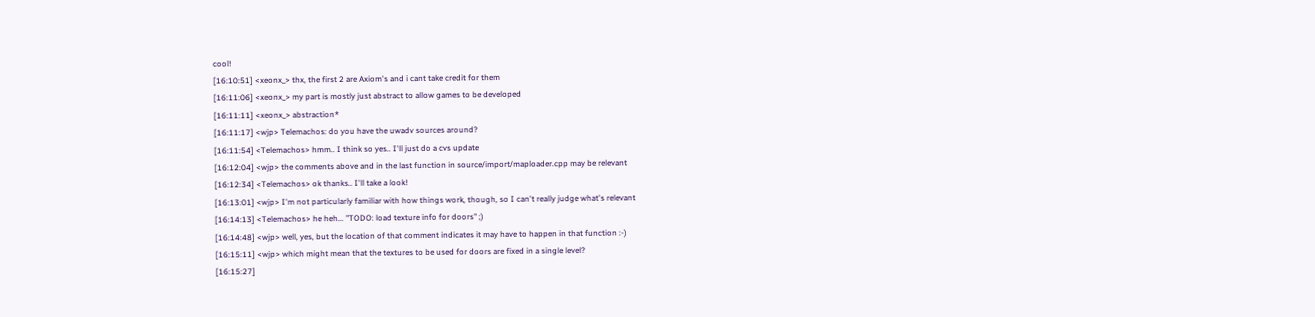cool!
[16:10:51] <xeonx_> thx, the first 2 are Axiom's and i cant take credit for them
[16:11:06] <xeonx_> my part is mostly just abstract to allow games to be developed
[16:11:11] <xeonx_> abstraction*
[16:11:17] <wjp> Telemachos: do you have the uwadv sources around?
[16:11:54] <Telemachos> hmm.. I think so yes.. I'll just do a cvs update
[16:12:04] <wjp> the comments above and in the last function in source/import/maploader.cpp may be relevant
[16:12:34] <Telemachos> ok thanks.. I'll take a look!
[16:13:01] <wjp> I'm not particularly familiar with how things work, though, so I can't really judge what's relevant
[16:14:13] <Telemachos> he heh... "TODO: load texture info for doors" ;)
[16:14:48] <wjp> well, yes, but the location of that comment indicates it may have to happen in that function :-)
[16:15:11] <wjp> which might mean that the textures to be used for doors are fixed in a single level?
[16:15:27]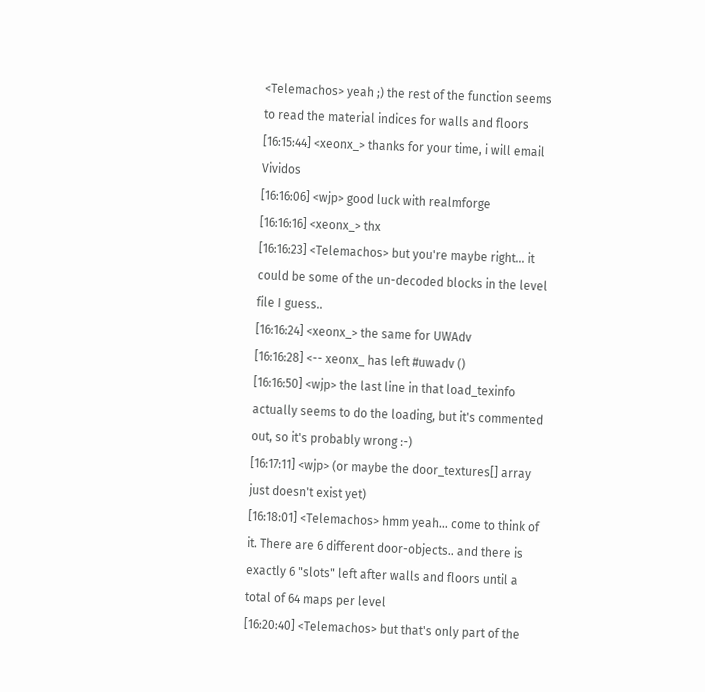<Telemachos> yeah ;) the rest of the function seems to read the material indices for walls and floors
[16:15:44] <xeonx_> thanks for your time, i will email Vividos
[16:16:06] <wjp> good luck with realmforge
[16:16:16] <xeonx_> thx
[16:16:23] <Telemachos> but you're maybe right... it could be some of the un-decoded blocks in the level file I guess..
[16:16:24] <xeonx_> the same for UWAdv
[16:16:28] <-- xeonx_ has left #uwadv ()
[16:16:50] <wjp> the last line in that load_texinfo actually seems to do the loading, but it's commented out, so it's probably wrong :-)
[16:17:11] <wjp> (or maybe the door_textures[] array just doesn't exist yet)
[16:18:01] <Telemachos> hmm yeah... come to think of it. There are 6 different door-objects.. and there is exactly 6 "slots" left after walls and floors until a total of 64 maps per level
[16:20:40] <Telemachos> but that's only part of the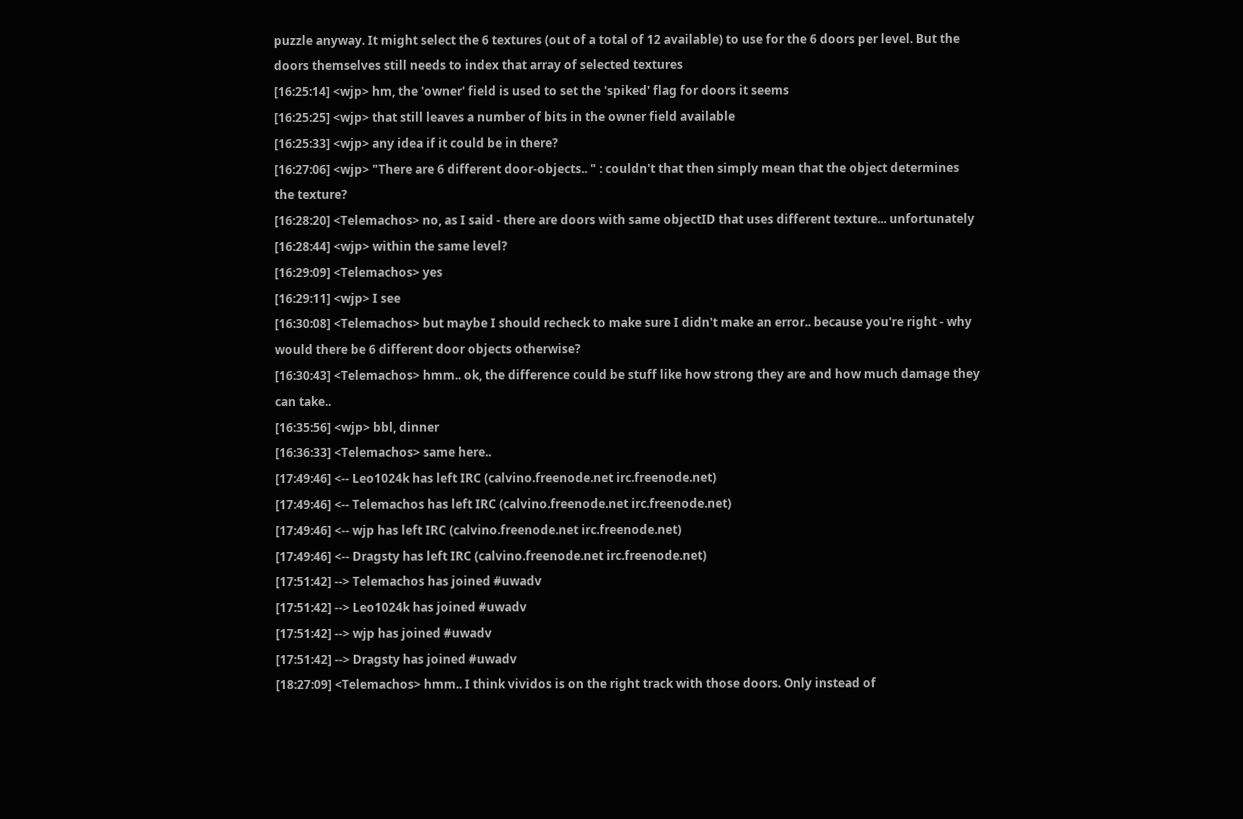puzzle anyway. It might select the 6 textures (out of a total of 12 available) to use for the 6 doors per level. But the doors themselves still needs to index that array of selected textures
[16:25:14] <wjp> hm, the 'owner' field is used to set the 'spiked' flag for doors it seems
[16:25:25] <wjp> that still leaves a number of bits in the owner field available
[16:25:33] <wjp> any idea if it could be in there?
[16:27:06] <wjp> "There are 6 different door-objects.. " : couldn't that then simply mean that the object determines the texture?
[16:28:20] <Telemachos> no, as I said - there are doors with same objectID that uses different texture... unfortunately
[16:28:44] <wjp> within the same level?
[16:29:09] <Telemachos> yes
[16:29:11] <wjp> I see
[16:30:08] <Telemachos> but maybe I should recheck to make sure I didn't make an error.. because you're right - why would there be 6 different door objects otherwise?
[16:30:43] <Telemachos> hmm.. ok, the difference could be stuff like how strong they are and how much damage they can take..
[16:35:56] <wjp> bbl, dinner
[16:36:33] <Telemachos> same here..
[17:49:46] <-- Leo1024k has left IRC (calvino.freenode.net irc.freenode.net)
[17:49:46] <-- Telemachos has left IRC (calvino.freenode.net irc.freenode.net)
[17:49:46] <-- wjp has left IRC (calvino.freenode.net irc.freenode.net)
[17:49:46] <-- Dragsty has left IRC (calvino.freenode.net irc.freenode.net)
[17:51:42] --> Telemachos has joined #uwadv
[17:51:42] --> Leo1024k has joined #uwadv
[17:51:42] --> wjp has joined #uwadv
[17:51:42] --> Dragsty has joined #uwadv
[18:27:09] <Telemachos> hmm.. I think vividos is on the right track with those doors. Only instead of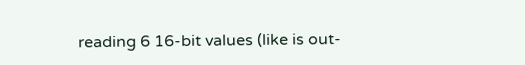reading 6 16-bit values (like is out-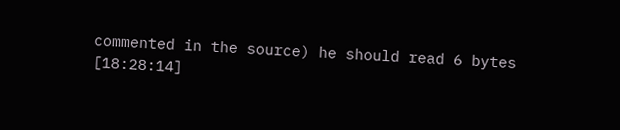commented in the source) he should read 6 bytes
[18:28:14]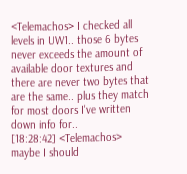<Telemachos> I checked all levels in UW1.. those 6 bytes never exceeds the amount of available door textures and there are never two bytes that are the same.. plus they match for most doors I've written down info for..
[18:28:42] <Telemachos> maybe I should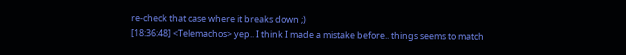re-check that case where it breaks down ;)
[18:36:48] <Telemachos> yep.. I think I made a mistake before.. things seems to match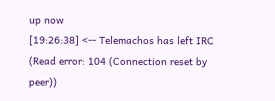up now
[19:26:38] <-- Telemachos has left IRC (Read error: 104 (Connection reset by peer))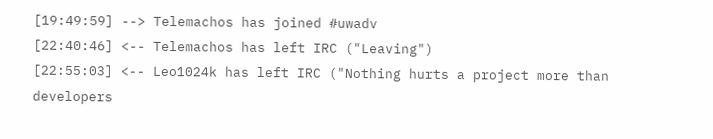[19:49:59] --> Telemachos has joined #uwadv
[22:40:46] <-- Telemachos has left IRC ("Leaving")
[22:55:03] <-- Leo1024k has left IRC ("Nothing hurts a project more than developers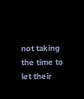not taking the time to let their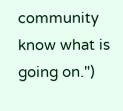community know what is going on.")